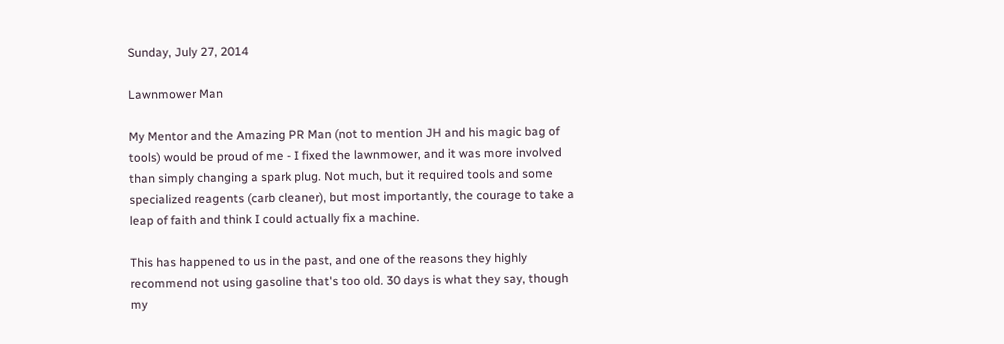Sunday, July 27, 2014

Lawnmower Man

My Mentor and the Amazing PR Man (not to mention JH and his magic bag of tools) would be proud of me - I fixed the lawnmower, and it was more involved than simply changing a spark plug. Not much, but it required tools and some specialized reagents (carb cleaner), but most importantly, the courage to take a leap of faith and think I could actually fix a machine.

This has happened to us in the past, and one of the reasons they highly recommend not using gasoline that's too old. 30 days is what they say, though my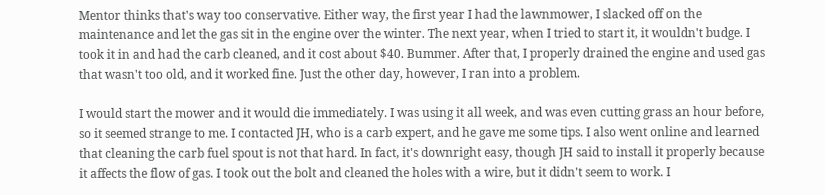Mentor thinks that's way too conservative. Either way, the first year I had the lawnmower, I slacked off on the maintenance and let the gas sit in the engine over the winter. The next year, when I tried to start it, it wouldn't budge. I took it in and had the carb cleaned, and it cost about $40. Bummer. After that, I properly drained the engine and used gas that wasn't too old, and it worked fine. Just the other day, however, I ran into a problem.

I would start the mower and it would die immediately. I was using it all week, and was even cutting grass an hour before, so it seemed strange to me. I contacted JH, who is a carb expert, and he gave me some tips. I also went online and learned that cleaning the carb fuel spout is not that hard. In fact, it's downright easy, though JH said to install it properly because it affects the flow of gas. I took out the bolt and cleaned the holes with a wire, but it didn't seem to work. I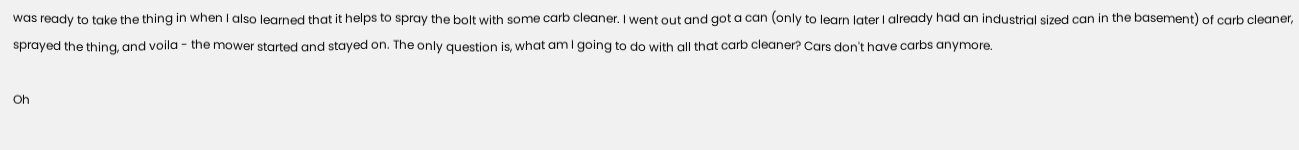was ready to take the thing in when I also learned that it helps to spray the bolt with some carb cleaner. I went out and got a can (only to learn later I already had an industrial sized can in the basement) of carb cleaner, sprayed the thing, and voila - the mower started and stayed on. The only question is, what am I going to do with all that carb cleaner? Cars don't have carbs anymore.

Oh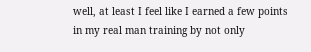well, at least I feel like I earned a few points in my real man training by not only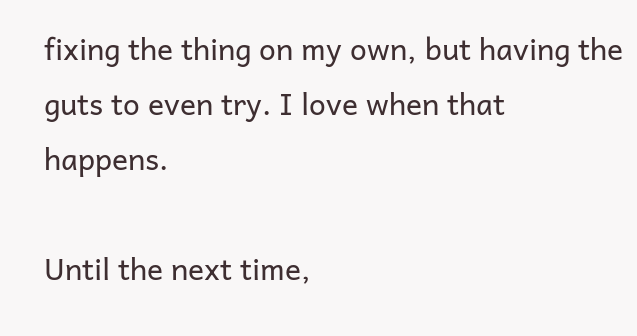fixing the thing on my own, but having the guts to even try. I love when that happens.

Until the next time,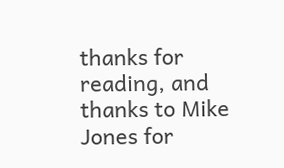thanks for reading, and thanks to Mike Jones for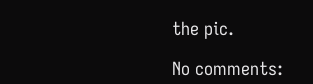the pic.

No comments: